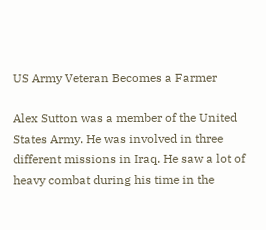US Army Veteran Becomes a Farmer

Alex Sutton was a member of the United States Army. He was involved in three different missions in Iraq. He saw a lot of heavy combat during his time in the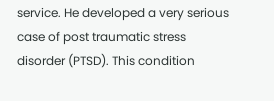service. He developed a very serious case of post traumatic stress disorder (PTSD). This condition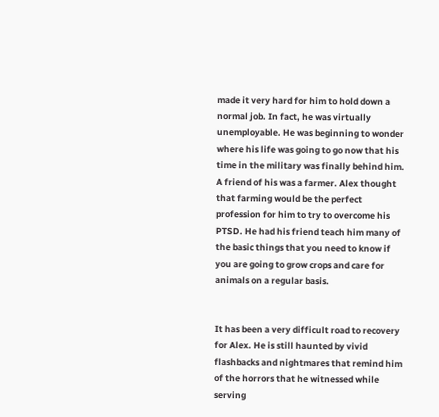made it very hard for him to hold down a normal job. In fact, he was virtually unemployable. He was beginning to wonder where his life was going to go now that his time in the military was finally behind him. A friend of his was a farmer. Alex thought that farming would be the perfect profession for him to try to overcome his PTSD. He had his friend teach him many of the basic things that you need to know if you are going to grow crops and care for animals on a regular basis.


It has been a very difficult road to recovery for Alex. He is still haunted by vivid flashbacks and nightmares that remind him of the horrors that he witnessed while serving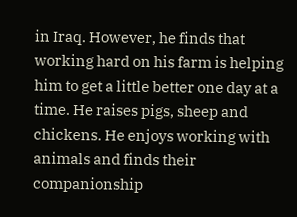in Iraq. However, he finds that working hard on his farm is helping him to get a little better one day at a time. He raises pigs, sheep and chickens. He enjoys working with animals and finds their companionship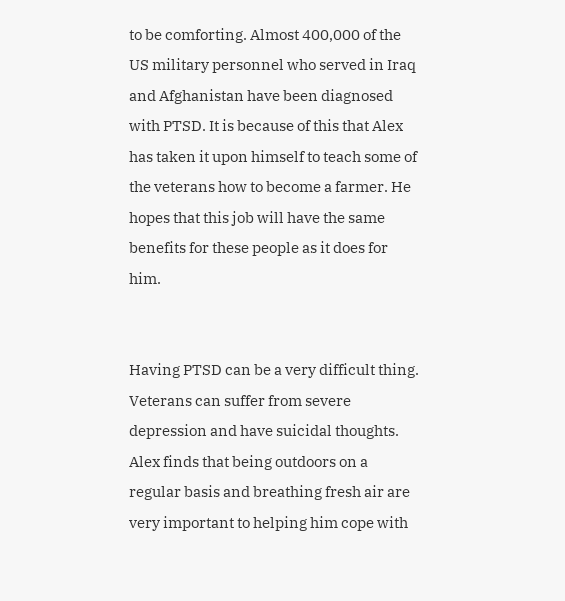to be comforting. Almost 400,000 of the US military personnel who served in Iraq and Afghanistan have been diagnosed with PTSD. It is because of this that Alex has taken it upon himself to teach some of the veterans how to become a farmer. He hopes that this job will have the same benefits for these people as it does for him.


Having PTSD can be a very difficult thing. Veterans can suffer from severe depression and have suicidal thoughts. Alex finds that being outdoors on a regular basis and breathing fresh air are very important to helping him cope with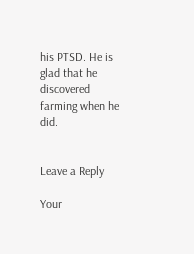his PTSD. He is glad that he discovered farming when he did.


Leave a Reply

Your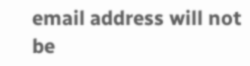email address will not be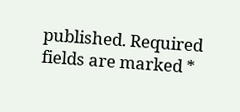published. Required fields are marked *